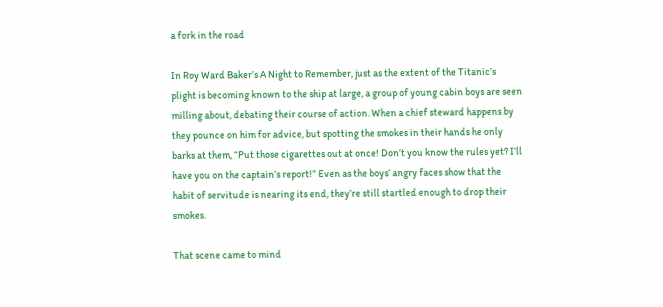a fork in the road

In Roy Ward Baker’s A Night to Remember, just as the extent of the Titanic’s plight is becoming known to the ship at large, a group of young cabin boys are seen milling about, debating their course of action. When a chief steward happens by they pounce on him for advice, but spotting the smokes in their hands he only barks at them, “Put those cigarettes out at once! Don’t you know the rules yet? I’ll have you on the captain’s report!” Even as the boys’ angry faces show that the habit of servitude is nearing its end, they’re still startled enough to drop their smokes.

That scene came to mind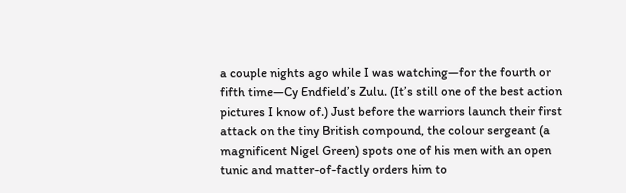a couple nights ago while I was watching—for the fourth or fifth time—Cy Endfield’s Zulu. (It’s still one of the best action pictures I know of.) Just before the warriors launch their first attack on the tiny British compound, the colour sergeant (a magnificent Nigel Green) spots one of his men with an open tunic and matter-of-factly orders him to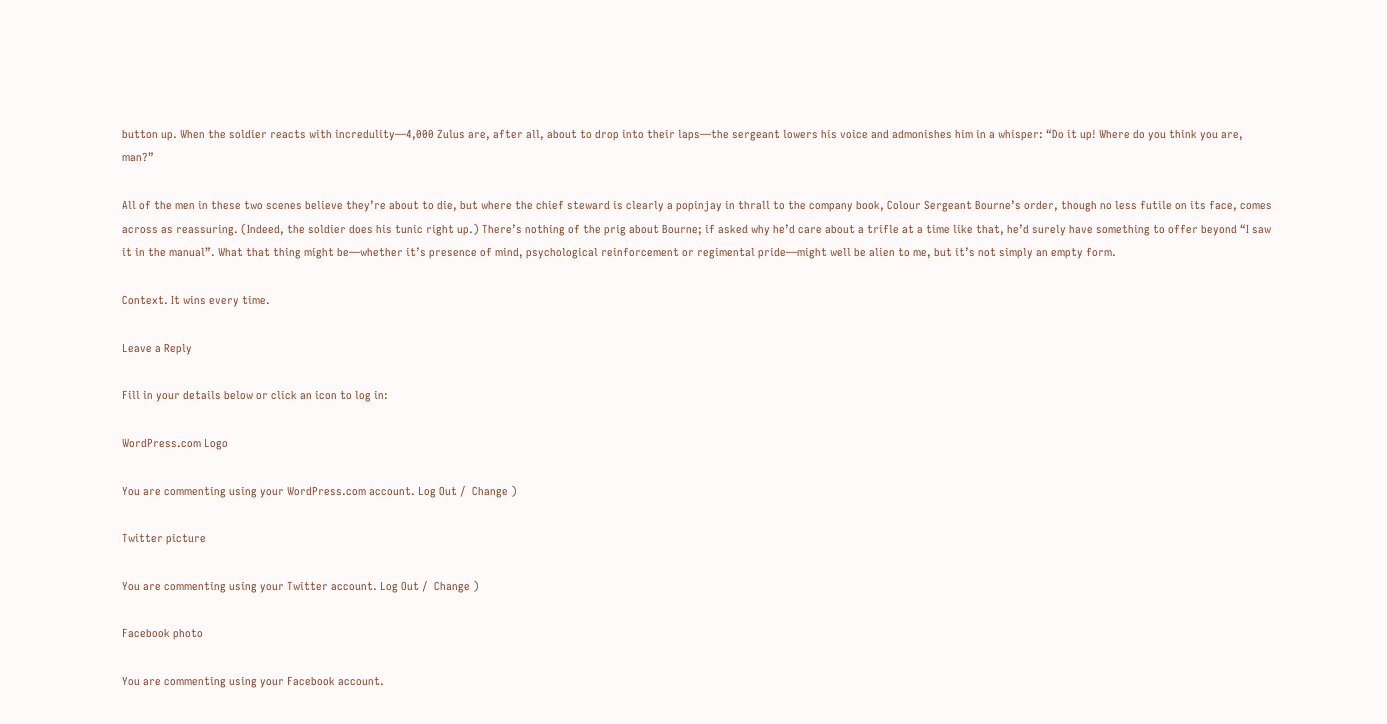button up. When the soldier reacts with incredulity—4,000 Zulus are, after all, about to drop into their laps—the sergeant lowers his voice and admonishes him in a whisper: “Do it up! Where do you think you are, man?”

All of the men in these two scenes believe they’re about to die, but where the chief steward is clearly a popinjay in thrall to the company book, Colour Sergeant Bourne’s order, though no less futile on its face, comes across as reassuring. (Indeed, the soldier does his tunic right up.) There’s nothing of the prig about Bourne; if asked why he’d care about a trifle at a time like that, he’d surely have something to offer beyond “I saw it in the manual”. What that thing might be—whether it’s presence of mind, psychological reinforcement or regimental pride—might well be alien to me, but it’s not simply an empty form.

Context. It wins every time.

Leave a Reply

Fill in your details below or click an icon to log in:

WordPress.com Logo

You are commenting using your WordPress.com account. Log Out /  Change )

Twitter picture

You are commenting using your Twitter account. Log Out /  Change )

Facebook photo

You are commenting using your Facebook account.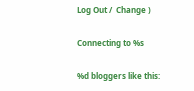Log Out /  Change )

Connecting to %s

%d bloggers like this: